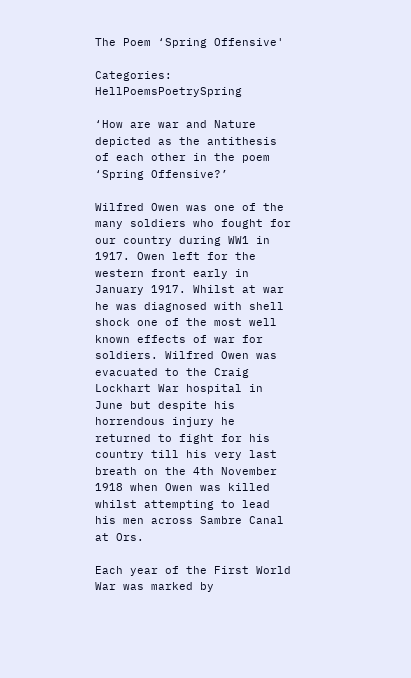The Poem ‘Spring Offensive'

Categories: HellPoemsPoetrySpring

‘How are war and Nature depicted as the antithesis of each other in the poem ‘Spring Offensive?’

Wilfred Owen was one of the many soldiers who fought for our country during WW1 in 1917. Owen left for the western front early in January 1917. Whilst at war he was diagnosed with shell shock one of the most well known effects of war for soldiers. Wilfred Owen was evacuated to the Craig Lockhart War hospital in June but despite his horrendous injury he returned to fight for his country till his very last breath on the 4th November 1918 when Owen was killed whilst attempting to lead his men across Sambre Canal at Ors.

Each year of the First World War was marked by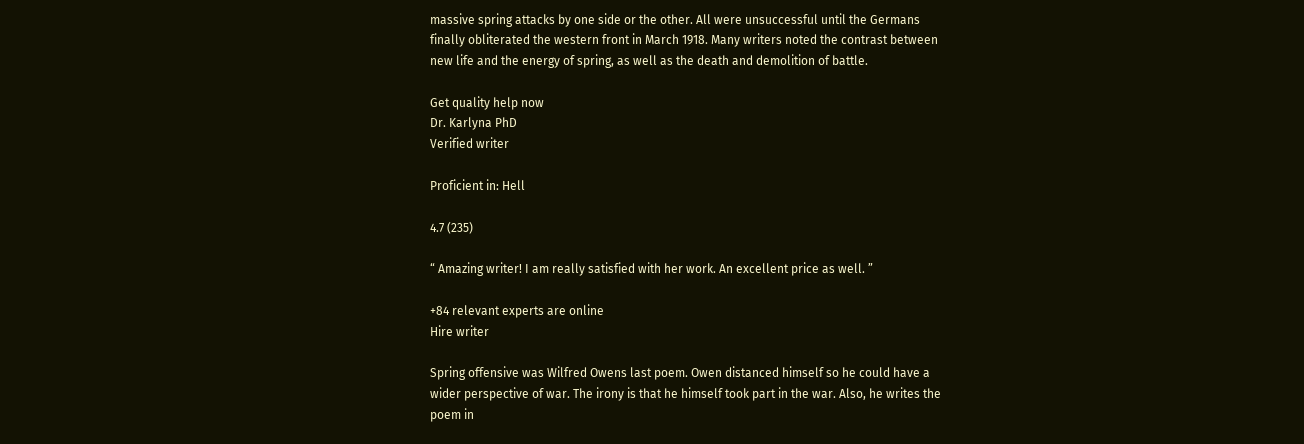massive spring attacks by one side or the other. All were unsuccessful until the Germans finally obliterated the western front in March 1918. Many writers noted the contrast between new life and the energy of spring, as well as the death and demolition of battle.

Get quality help now
Dr. Karlyna PhD
Verified writer

Proficient in: Hell

4.7 (235)

“ Amazing writer! I am really satisfied with her work. An excellent price as well. ”

+84 relevant experts are online
Hire writer

Spring offensive was Wilfred Owens last poem. Owen distanced himself so he could have a wider perspective of war. The irony is that he himself took part in the war. Also, he writes the poem in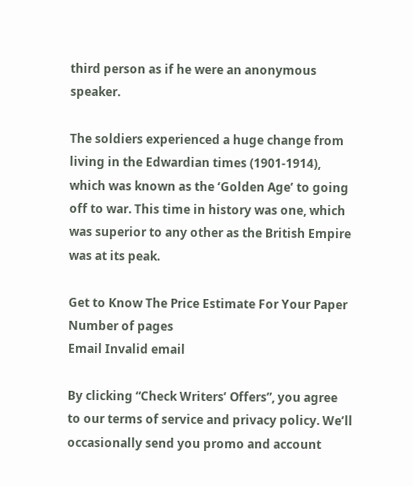third person as if he were an anonymous speaker.

The soldiers experienced a huge change from living in the Edwardian times (1901-1914), which was known as the ‘Golden Age’ to going off to war. This time in history was one, which was superior to any other as the British Empire was at its peak.

Get to Know The Price Estimate For Your Paper
Number of pages
Email Invalid email

By clicking “Check Writers’ Offers”, you agree to our terms of service and privacy policy. We’ll occasionally send you promo and account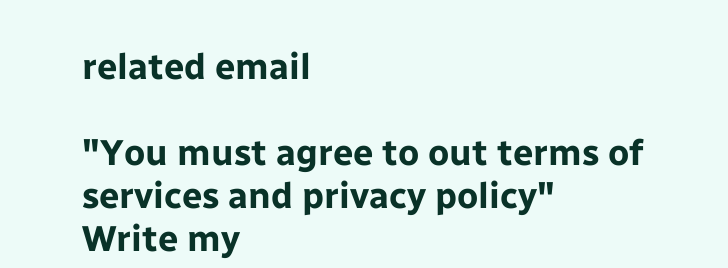related email

"You must agree to out terms of services and privacy policy"
Write my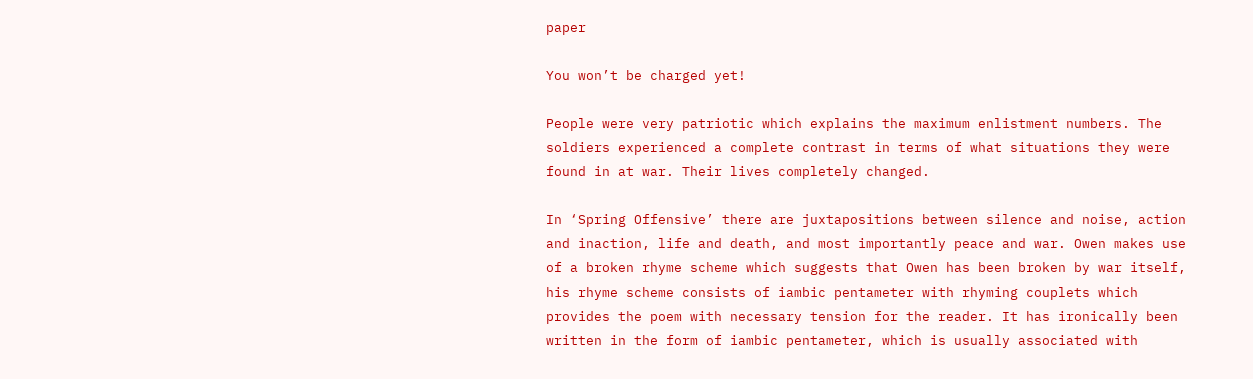paper

You won’t be charged yet!

People were very patriotic which explains the maximum enlistment numbers. The soldiers experienced a complete contrast in terms of what situations they were found in at war. Their lives completely changed.

In ‘Spring Offensive’ there are juxtapositions between silence and noise, action and inaction, life and death, and most importantly peace and war. Owen makes use of a broken rhyme scheme which suggests that Owen has been broken by war itself, his rhyme scheme consists of iambic pentameter with rhyming couplets which provides the poem with necessary tension for the reader. It has ironically been written in the form of iambic pentameter, which is usually associated with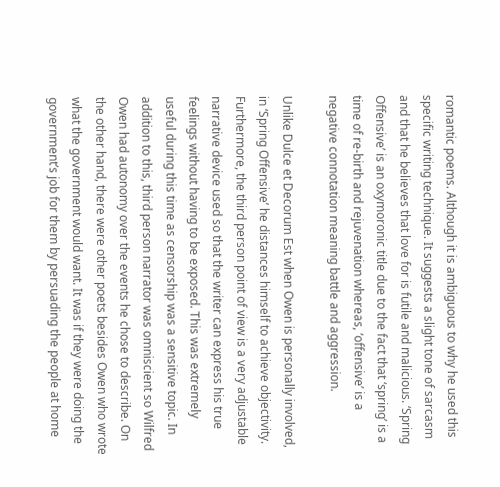romantic poems. Although it is ambiguous to why he used this specific writing technique. It suggests a slight tone of sarcasm and that he believes that love for is futile and malicious. ‘Spring Offensive’ is an oxymoronic title due to the fact that ‘spring’ is a time of re-birth and rejuvenation whereas, ‘offensive’ is a negative connotation meaning battle and aggression.

Unlike Dulce et Decorum Est when Owen is personally involved, in ‘Spring Offensive’ he distances himself to achieve objectivity. Furthermore, the third person point of view is a very adjustable narrative device used so that the writer can express his true feelings without having to be exposed. This was extremely useful during this time as censorship was a sensitive topic. In addition to this, third person narrator was omniscient so Wilfred Owen had autonomy over the events he chose to describe. On the other hand, there were other poets besides Owen who wrote what the government would want. It was if they were doing the government’s job for them by persuading the people at home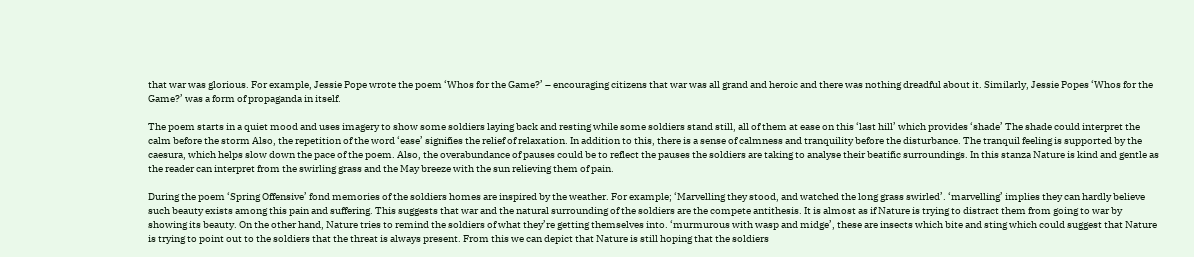that war was glorious. For example, Jessie Pope wrote the poem ‘Whos for the Game?’ – encouraging citizens that war was all grand and heroic and there was nothing dreadful about it. Similarly, Jessie Popes ‘Whos for the Game?’ was a form of propaganda in itself.

The poem starts in a quiet mood and uses imagery to show some soldiers laying back and resting while some soldiers stand still, all of them at ease on this ‘last hill’ which provides ‘shade’ The shade could interpret the calm before the storm Also, the repetition of the word ‘ease’ signifies the relief of relaxation. In addition to this, there is a sense of calmness and tranquility before the disturbance. The tranquil feeling is supported by the caesura, which helps slow down the pace of the poem. Also, the overabundance of pauses could be to reflect the pauses the soldiers are taking to analyse their beatific surroundings. In this stanza Nature is kind and gentle as the reader can interpret from the swirling grass and the May breeze with the sun relieving them of pain.

During the poem ‘Spring Offensive’ fond memories of the soldiers homes are inspired by the weather. For example; ‘Marvelling they stood, and watched the long grass swirled’. ‘marvelling’ implies they can hardly believe such beauty exists among this pain and suffering. This suggests that war and the natural surrounding of the soldiers are the compete antithesis. It is almost as if Nature is trying to distract them from going to war by showing its beauty. On the other hand, Nature tries to remind the soldiers of what they’re getting themselves into. ‘murmurous with wasp and midge’, these are insects which bite and sting which could suggest that Nature is trying to point out to the soldiers that the threat is always present. From this we can depict that Nature is still hoping that the soldiers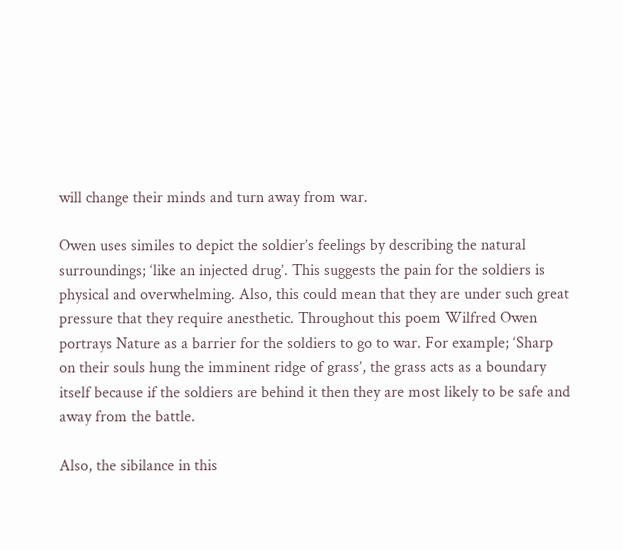will change their minds and turn away from war.

Owen uses similes to depict the soldier’s feelings by describing the natural surroundings; ‘like an injected drug’. This suggests the pain for the soldiers is physical and overwhelming. Also, this could mean that they are under such great pressure that they require anesthetic. Throughout this poem Wilfred Owen portrays Nature as a barrier for the soldiers to go to war. For example; ‘Sharp on their souls hung the imminent ridge of grass’, the grass acts as a boundary itself because if the soldiers are behind it then they are most likely to be safe and away from the battle.

Also, the sibilance in this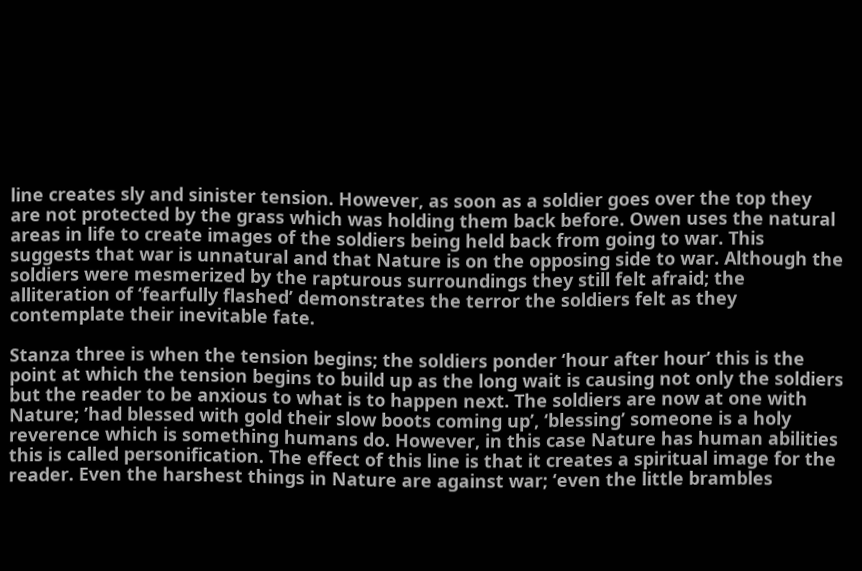line creates sly and sinister tension. However, as soon as a soldier goes over the top they are not protected by the grass which was holding them back before. Owen uses the natural areas in life to create images of the soldiers being held back from going to war. This suggests that war is unnatural and that Nature is on the opposing side to war. Although the soldiers were mesmerized by the rapturous surroundings they still felt afraid; the alliteration of ‘fearfully flashed’ demonstrates the terror the soldiers felt as they contemplate their inevitable fate.

Stanza three is when the tension begins; the soldiers ponder ‘hour after hour’ this is the point at which the tension begins to build up as the long wait is causing not only the soldiers but the reader to be anxious to what is to happen next. The soldiers are now at one with Nature; ’had blessed with gold their slow boots coming up’, ‘blessing’ someone is a holy reverence which is something humans do. However, in this case Nature has human abilities this is called personification. The effect of this line is that it creates a spiritual image for the reader. Even the harshest things in Nature are against war; ‘even the little brambles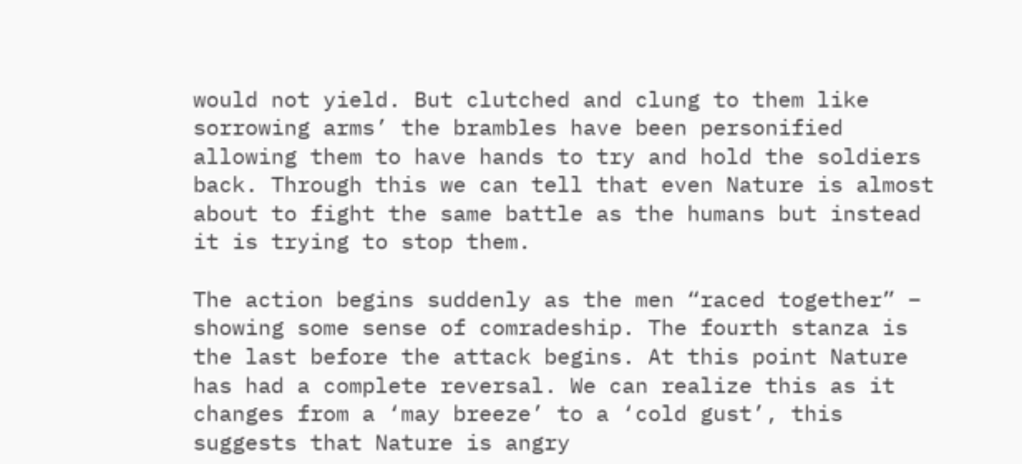would not yield. But clutched and clung to them like sorrowing arms’ the brambles have been personified allowing them to have hands to try and hold the soldiers back. Through this we can tell that even Nature is almost about to fight the same battle as the humans but instead it is trying to stop them.

The action begins suddenly as the men “raced together” – showing some sense of comradeship. The fourth stanza is the last before the attack begins. At this point Nature has had a complete reversal. We can realize this as it changes from a ‘may breeze’ to a ‘cold gust’, this suggests that Nature is angry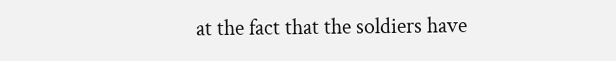at the fact that the soldiers have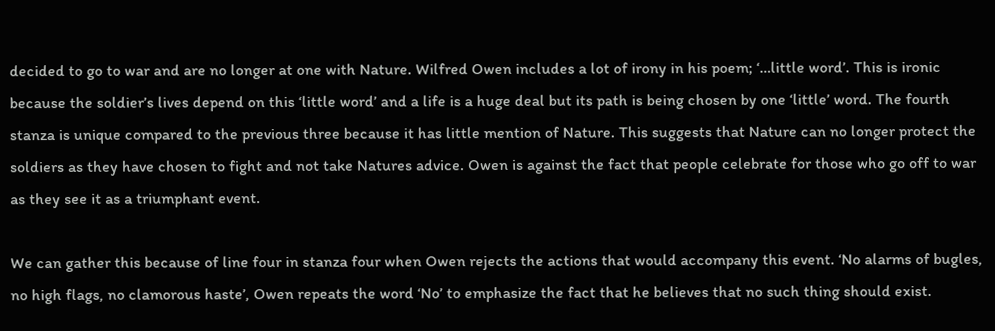decided to go to war and are no longer at one with Nature. Wilfred Owen includes a lot of irony in his poem; ‘…little word’. This is ironic because the soldier’s lives depend on this ‘little word’ and a life is a huge deal but its path is being chosen by one ‘little’ word. The fourth stanza is unique compared to the previous three because it has little mention of Nature. This suggests that Nature can no longer protect the soldiers as they have chosen to fight and not take Natures advice. Owen is against the fact that people celebrate for those who go off to war as they see it as a triumphant event.

We can gather this because of line four in stanza four when Owen rejects the actions that would accompany this event. ‘No alarms of bugles, no high flags, no clamorous haste’, Owen repeats the word ‘No’ to emphasize the fact that he believes that no such thing should exist.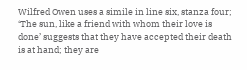Wilfred Owen uses a simile in line six, stanza four; ‘The sun, like a friend with whom their love is done’ suggests that they have accepted their death is at hand; they are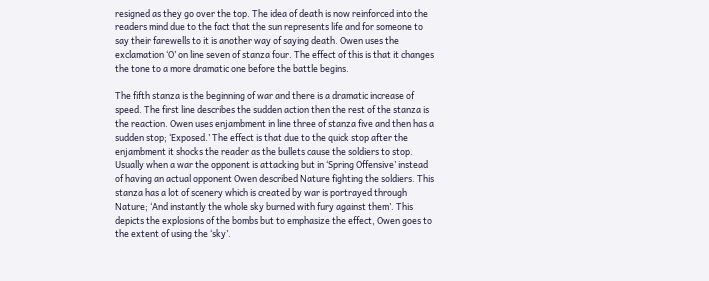resigned as they go over the top. The idea of death is now reinforced into the readers mind due to the fact that the sun represents life and for someone to say their farewells to it is another way of saying death. Owen uses the exclamation ‘O’ on line seven of stanza four. The effect of this is that it changes the tone to a more dramatic one before the battle begins.

The fifth stanza is the beginning of war and there is a dramatic increase of speed. The first line describes the sudden action then the rest of the stanza is the reaction. Owen uses enjambment in line three of stanza five and then has a sudden stop; ‘Exposed.’ The effect is that due to the quick stop after the enjambment it shocks the reader as the bullets cause the soldiers to stop. Usually when a war the opponent is attacking but in ‘Spring Offensive’ instead of having an actual opponent Owen described Nature fighting the soldiers. This stanza has a lot of scenery which is created by war is portrayed through Nature; ‘And instantly the whole sky burned with fury against them’. This depicts the explosions of the bombs but to emphasize the effect, Owen goes to the extent of using the ‘sky’.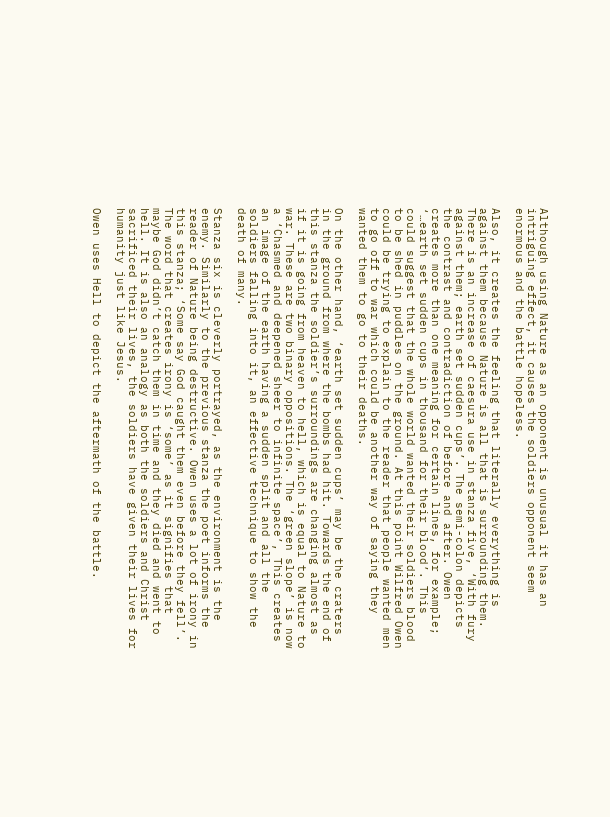Although using Nature as an opponent is unusual it has an intriguing effect, it causes the soldiers opponent seem enormous and the battle hopeless.

Also, it creates the feeling that literally everything is against them because Nature is all that is surrounding them. There is an increase of caesura use in stanza five, ‘With fury against them; earth set sudden cups’. The semi-colon depicts the contrast and contradiction of before and after. Owen creates more than one meaning for certain lines, for example; ‘…earth set sudden cups in thousand for their blood’. This could suggest that the whole world wanted their soldiers blood to be shed in puddles on the ground. At this point Wilfred Owen could be trying to explain to the reader that people wanted men to go off to war which could be another way of saying they wanted them to go to their deaths.

On the other hand, ‘earth set sudden cups’ may be the craters in the ground from where the bombs had hit. Towards the end of this stanza the soldier’s surroundings are changing almost as if it is going from heaven to hell, which is equal to Nature to war. These are two binary oppositions. The ‘green slope’ is now a ‘Chasmed and deepened sheer to infinite space’, This creates an image of the earth having a sudden split and all the soldiers falling into it, an effective technique to show the death of many.

Stanza six is cleverly portrayed, as the environment is the enemy. Similarly to the previous stanza the poet informs the reader of Nature being destructive. Owen uses a lot of irony in this stanza; ‘Some say God caught them even before they fell’. The word that creates irony is ‘some’ as it signifies that maybe God didn’t catch them in time and they died and went to hell. It is also an analogy as both the soldiers and Christ sacrificed their lives, the soldiers have given their lives for humanity just like Jesus.

Owen uses Hell to depict the aftermath of the battle.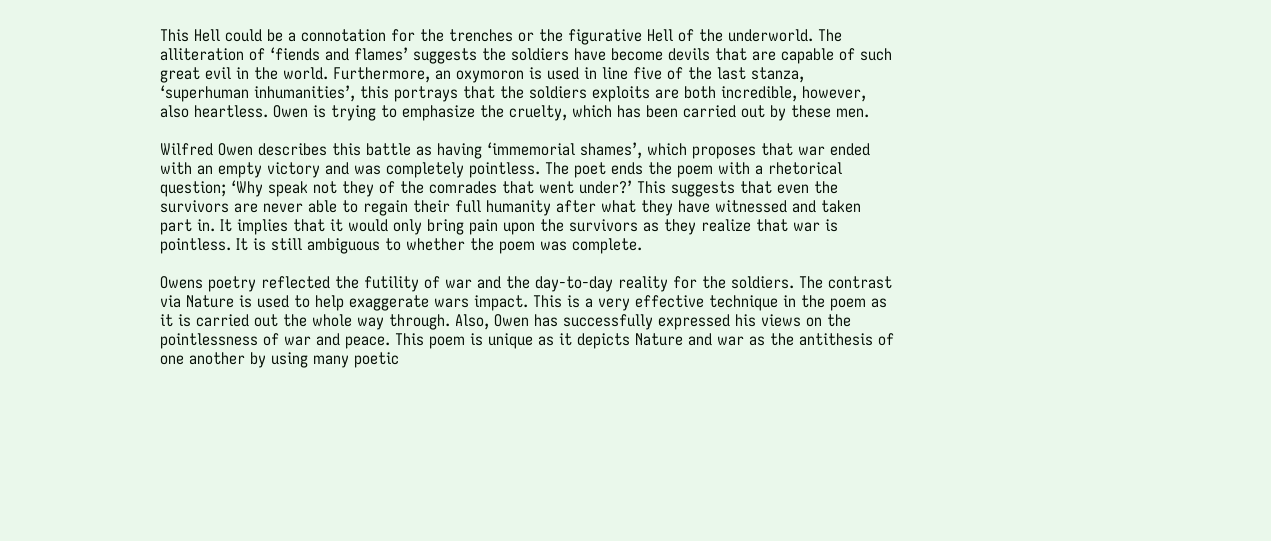This Hell could be a connotation for the trenches or the figurative Hell of the underworld. The alliteration of ‘fiends and flames’ suggests the soldiers have become devils that are capable of such great evil in the world. Furthermore, an oxymoron is used in line five of the last stanza, ‘superhuman inhumanities’, this portrays that the soldiers exploits are both incredible, however, also heartless. Owen is trying to emphasize the cruelty, which has been carried out by these men.

Wilfred Owen describes this battle as having ‘immemorial shames’, which proposes that war ended with an empty victory and was completely pointless. The poet ends the poem with a rhetorical question; ‘Why speak not they of the comrades that went under?’ This suggests that even the survivors are never able to regain their full humanity after what they have witnessed and taken part in. It implies that it would only bring pain upon the survivors as they realize that war is pointless. It is still ambiguous to whether the poem was complete.

Owens poetry reflected the futility of war and the day-to-day reality for the soldiers. The contrast via Nature is used to help exaggerate wars impact. This is a very effective technique in the poem as it is carried out the whole way through. Also, Owen has successfully expressed his views on the pointlessness of war and peace. This poem is unique as it depicts Nature and war as the antithesis of one another by using many poetic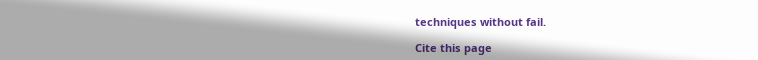techniques without fail.

Cite this page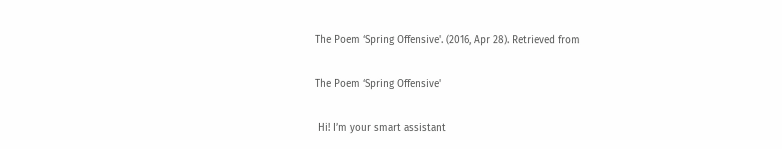The Poem ‘Spring Offensive'. (2016, Apr 28). Retrieved from

The Poem ‘Spring Offensive'

 Hi! I’m your smart assistant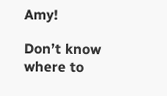Amy!

Don’t know where to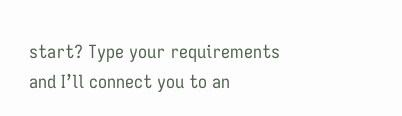start? Type your requirements and I’ll connect you to an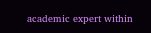academic expert within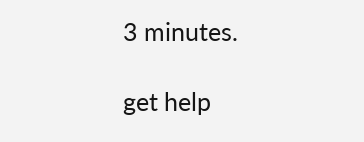3 minutes.

get help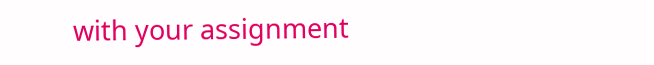with your assignment